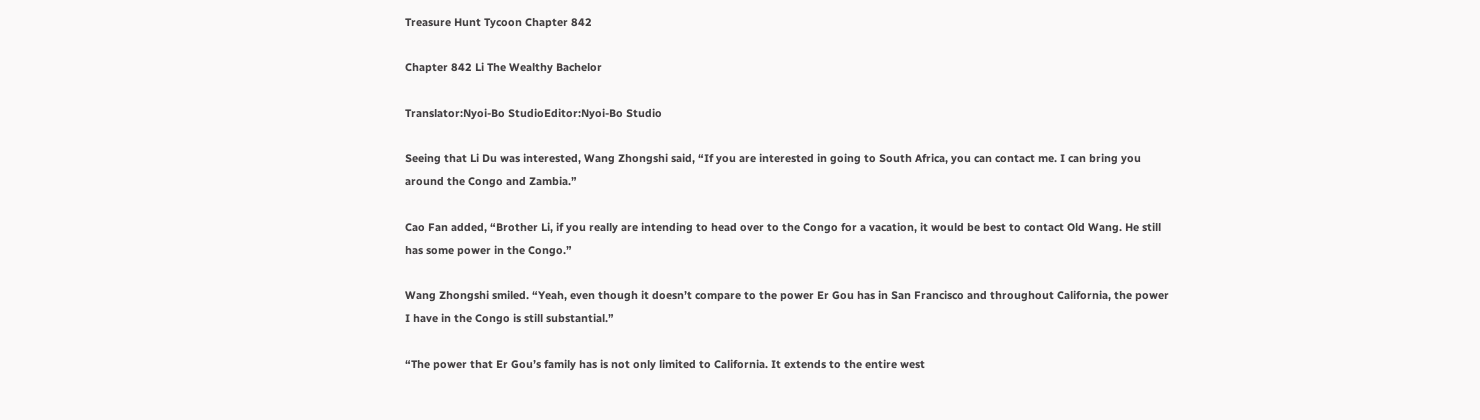Treasure Hunt Tycoon Chapter 842

Chapter 842 Li The Wealthy Bachelor

Translator:Nyoi-Bo StudioEditor:Nyoi-Bo Studio

Seeing that Li Du was interested, Wang Zhongshi said, “If you are interested in going to South Africa, you can contact me. I can bring you around the Congo and Zambia.”

Cao Fan added, “Brother Li, if you really are intending to head over to the Congo for a vacation, it would be best to contact Old Wang. He still has some power in the Congo.”

Wang Zhongshi smiled. “Yeah, even though it doesn’t compare to the power Er Gou has in San Francisco and throughout California, the power I have in the Congo is still substantial.”

“The power that Er Gou’s family has is not only limited to California. It extends to the entire west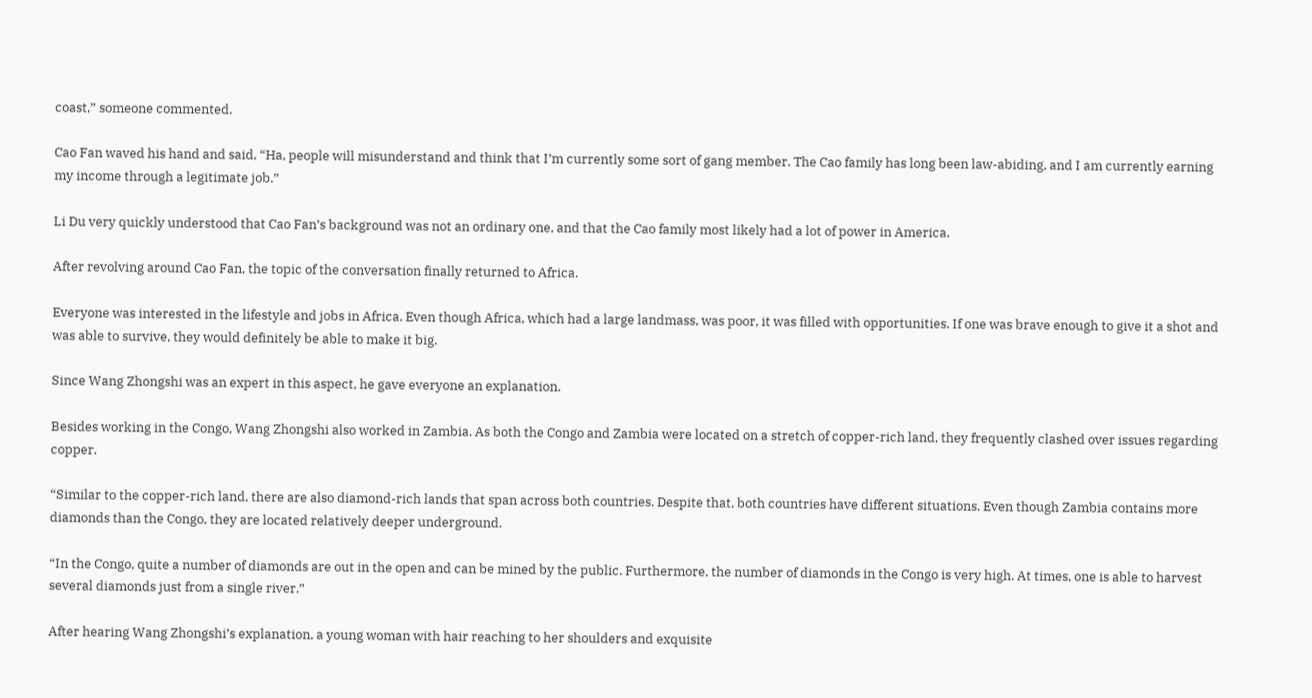coast,” someone commented.

Cao Fan waved his hand and said, “Ha, people will misunderstand and think that I’m currently some sort of gang member. The Cao family has long been law-abiding, and I am currently earning my income through a legitimate job.”

Li Du very quickly understood that Cao Fan’s background was not an ordinary one, and that the Cao family most likely had a lot of power in America.

After revolving around Cao Fan, the topic of the conversation finally returned to Africa.

Everyone was interested in the lifestyle and jobs in Africa. Even though Africa, which had a large landmass, was poor, it was filled with opportunities. If one was brave enough to give it a shot and was able to survive, they would definitely be able to make it big.

Since Wang Zhongshi was an expert in this aspect, he gave everyone an explanation.

Besides working in the Congo, Wang Zhongshi also worked in Zambia. As both the Congo and Zambia were located on a stretch of copper-rich land, they frequently clashed over issues regarding copper.

“Similar to the copper-rich land, there are also diamond-rich lands that span across both countries. Despite that, both countries have different situations. Even though Zambia contains more diamonds than the Congo, they are located relatively deeper underground.

“In the Congo, quite a number of diamonds are out in the open and can be mined by the public. Furthermore, the number of diamonds in the Congo is very high. At times, one is able to harvest several diamonds just from a single river.”

After hearing Wang Zhongshi’s explanation, a young woman with hair reaching to her shoulders and exquisite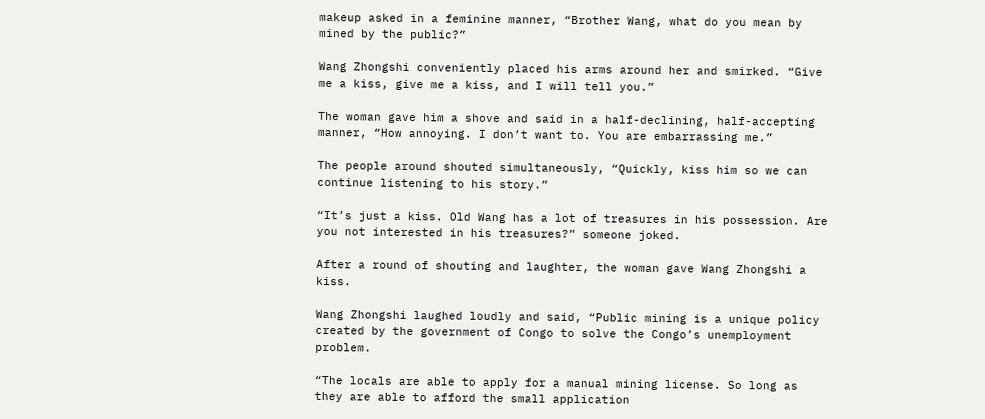makeup asked in a feminine manner, “Brother Wang, what do you mean by mined by the public?”

Wang Zhongshi conveniently placed his arms around her and smirked. “Give me a kiss, give me a kiss, and I will tell you.”

The woman gave him a shove and said in a half-declining, half-accepting manner, “How annoying. I don’t want to. You are embarrassing me.”

The people around shouted simultaneously, “Quickly, kiss him so we can continue listening to his story.”

“It’s just a kiss. Old Wang has a lot of treasures in his possession. Are you not interested in his treasures?” someone joked.

After a round of shouting and laughter, the woman gave Wang Zhongshi a kiss.

Wang Zhongshi laughed loudly and said, “Public mining is a unique policy created by the government of Congo to solve the Congo’s unemployment problem.

“The locals are able to apply for a manual mining license. So long as they are able to afford the small application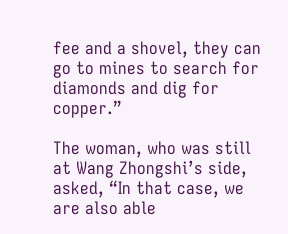fee and a shovel, they can go to mines to search for diamonds and dig for copper.”

The woman, who was still at Wang Zhongshi’s side, asked, “In that case, we are also able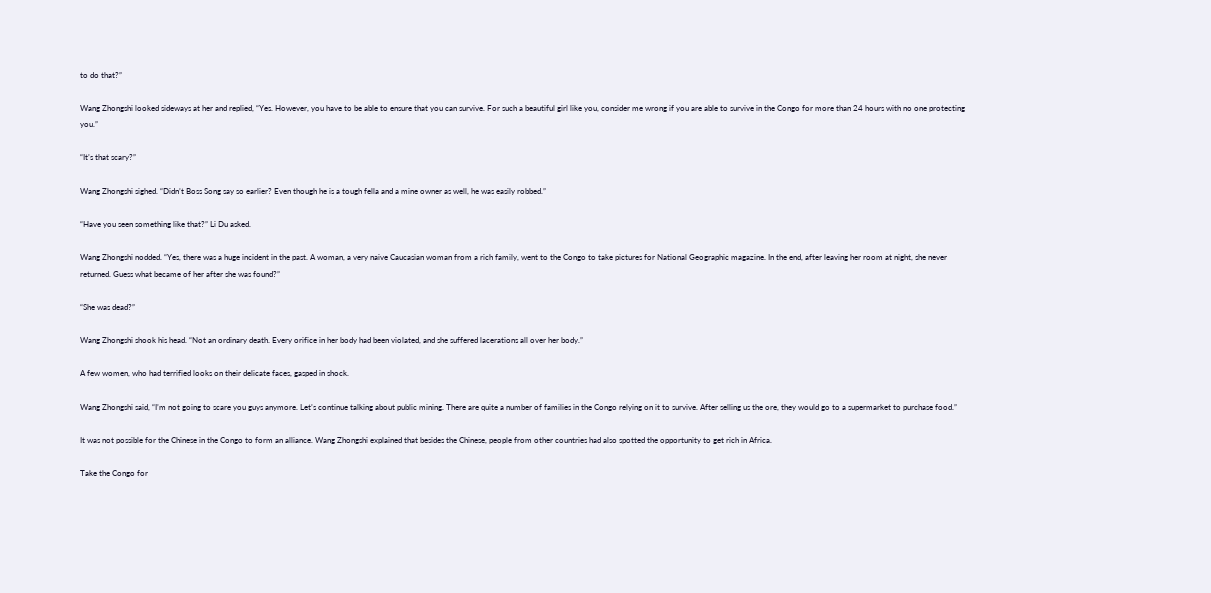to do that?”

Wang Zhongshi looked sideways at her and replied, “Yes. However, you have to be able to ensure that you can survive. For such a beautiful girl like you, consider me wrong if you are able to survive in the Congo for more than 24 hours with no one protecting you.”

“It’s that scary?”

Wang Zhongshi sighed. “Didn’t Boss Song say so earlier? Even though he is a tough fella and a mine owner as well, he was easily robbed.”

“Have you seen something like that?” Li Du asked.

Wang Zhongshi nodded. “Yes, there was a huge incident in the past. A woman, a very naive Caucasian woman from a rich family, went to the Congo to take pictures for National Geographic magazine. In the end, after leaving her room at night, she never returned. Guess what became of her after she was found?”

“She was dead?”

Wang Zhongshi shook his head. “Not an ordinary death. Every orifice in her body had been violated, and she suffered lacerations all over her body.”

A few women, who had terrified looks on their delicate faces, gasped in shock.

Wang Zhongshi said, “I’m not going to scare you guys anymore. Let’s continue talking about public mining. There are quite a number of families in the Congo relying on it to survive. After selling us the ore, they would go to a supermarket to purchase food.”

It was not possible for the Chinese in the Congo to form an alliance. Wang Zhongshi explained that besides the Chinese, people from other countries had also spotted the opportunity to get rich in Africa.

Take the Congo for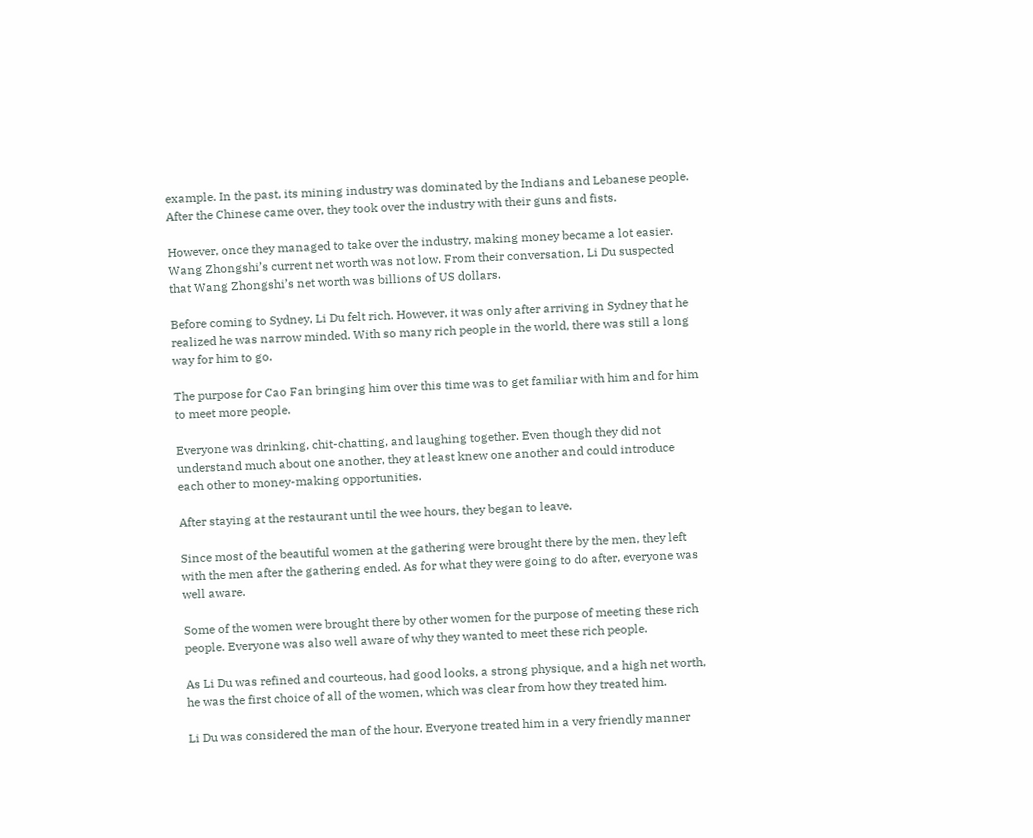example. In the past, its mining industry was dominated by the Indians and Lebanese people. After the Chinese came over, they took over the industry with their guns and fists.

However, once they managed to take over the industry, making money became a lot easier. Wang Zhongshi’s current net worth was not low. From their conversation, Li Du suspected that Wang Zhongshi’s net worth was billions of US dollars.

Before coming to Sydney, Li Du felt rich. However, it was only after arriving in Sydney that he realized he was narrow minded. With so many rich people in the world, there was still a long way for him to go.

The purpose for Cao Fan bringing him over this time was to get familiar with him and for him to meet more people.

Everyone was drinking, chit-chatting, and laughing together. Even though they did not understand much about one another, they at least knew one another and could introduce each other to money-making opportunities.

After staying at the restaurant until the wee hours, they began to leave.

Since most of the beautiful women at the gathering were brought there by the men, they left with the men after the gathering ended. As for what they were going to do after, everyone was well aware.

Some of the women were brought there by other women for the purpose of meeting these rich people. Everyone was also well aware of why they wanted to meet these rich people.

As Li Du was refined and courteous, had good looks, a strong physique, and a high net worth, he was the first choice of all of the women, which was clear from how they treated him.

Li Du was considered the man of the hour. Everyone treated him in a very friendly manner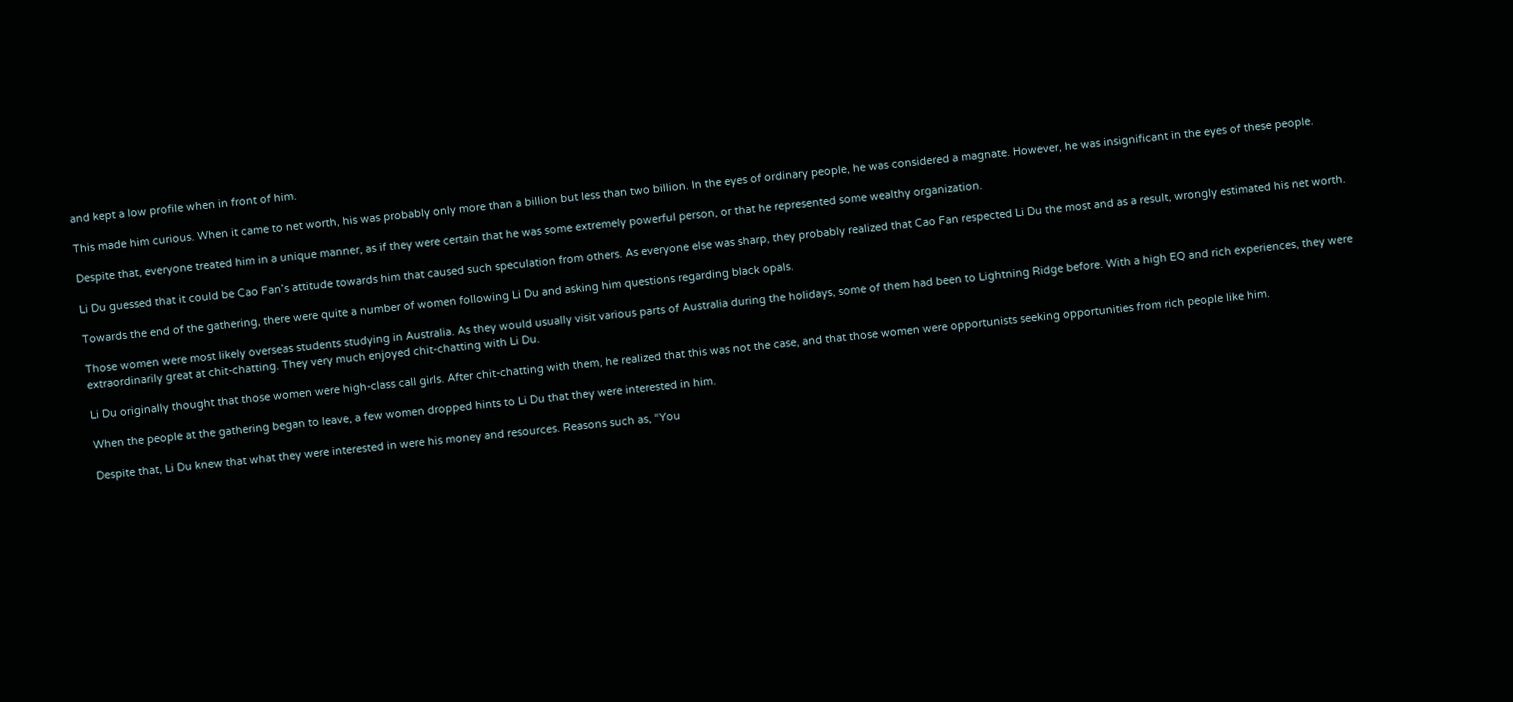and kept a low profile when in front of him.

This made him curious. When it came to net worth, his was probably only more than a billion but less than two billion. In the eyes of ordinary people, he was considered a magnate. However, he was insignificant in the eyes of these people.

Despite that, everyone treated him in a unique manner, as if they were certain that he was some extremely powerful person, or that he represented some wealthy organization.

Li Du guessed that it could be Cao Fan’s attitude towards him that caused such speculation from others. As everyone else was sharp, they probably realized that Cao Fan respected Li Du the most and as a result, wrongly estimated his net worth.

Towards the end of the gathering, there were quite a number of women following Li Du and asking him questions regarding black opals.

Those women were most likely overseas students studying in Australia. As they would usually visit various parts of Australia during the holidays, some of them had been to Lightning Ridge before. With a high EQ and rich experiences, they were extraordinarily great at chit-chatting. They very much enjoyed chit-chatting with Li Du.

Li Du originally thought that those women were high-class call girls. After chit-chatting with them, he realized that this was not the case, and that those women were opportunists seeking opportunities from rich people like him.

When the people at the gathering began to leave, a few women dropped hints to Li Du that they were interested in him.

Despite that, Li Du knew that what they were interested in were his money and resources. Reasons such as, “You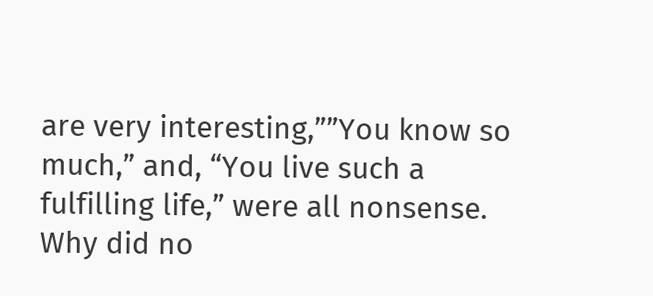are very interesting,””You know so much,” and, “You live such a fulfilling life,” were all nonsense. Why did no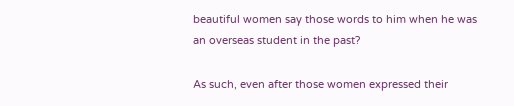beautiful women say those words to him when he was an overseas student in the past?

As such, even after those women expressed their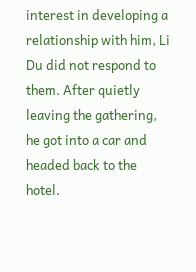interest in developing a relationship with him, Li Du did not respond to them. After quietly leaving the gathering, he got into a car and headed back to the hotel.